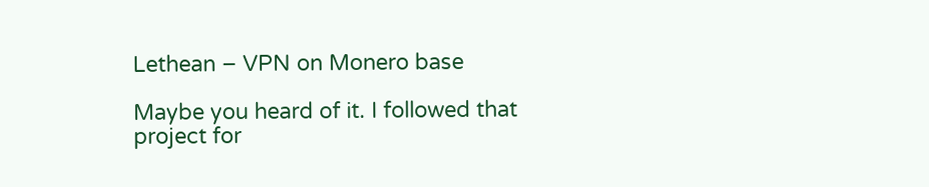Lethean – VPN on Monero base

Maybe you heard of it. I followed that project for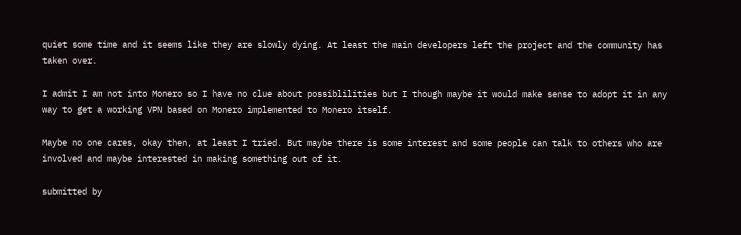quiet some time and it seems like they are slowly dying. At least the main developers left the project and the community has taken over.

I admit I am not into Monero so I have no clue about possiblilities but I though maybe it would make sense to adopt it in any way to get a working VPN based on Monero implemented to Monero itself.

Maybe no one cares, okay then, at least I tried. But maybe there is some interest and some people can talk to others who are involved and maybe interested in making something out of it.

submitted by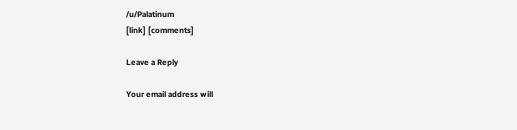/u/Palatinum
[link] [comments]

Leave a Reply

Your email address will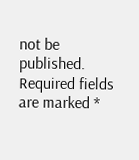not be published. Required fields are marked *